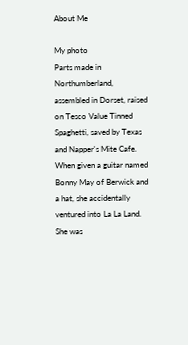About Me

My photo
Parts made in Northumberland, assembled in Dorset, raised on Tesco Value Tinned Spaghetti, saved by Texas and Napper's Mite Cafe. When given a guitar named Bonny May of Berwick and a hat, she accidentally ventured into La La Land. She was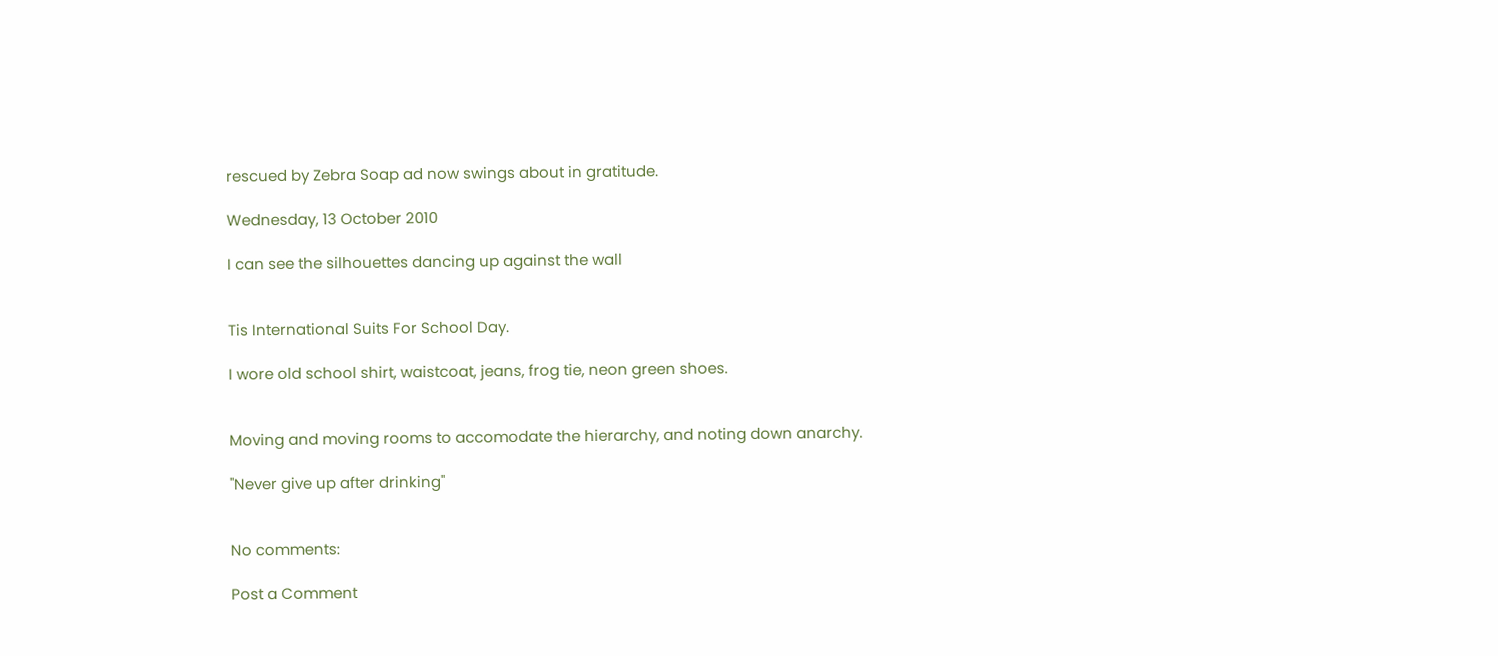rescued by Zebra Soap ad now swings about in gratitude.

Wednesday, 13 October 2010

I can see the silhouettes dancing up against the wall


Tis International Suits For School Day.

I wore old school shirt, waistcoat, jeans, frog tie, neon green shoes.


Moving and moving rooms to accomodate the hierarchy, and noting down anarchy.

"Never give up after drinking"


No comments:

Post a Comment